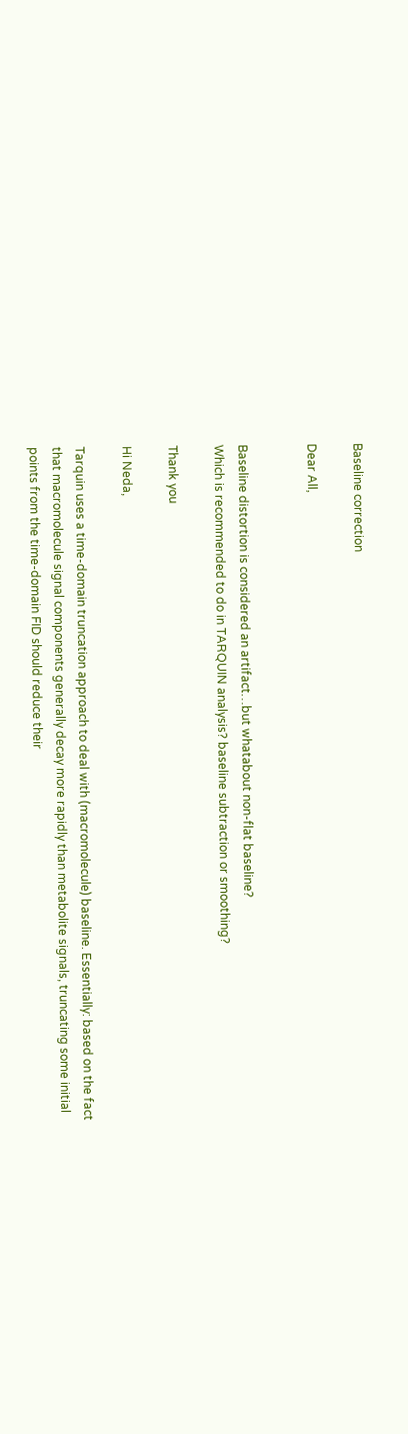Baseline correction

Dear All,


Baseline distortion is considered an artifact…but whatabout non-flat baseline?
Which is recommended to do in TARQUIN analysis? baseline subtraction or smoothing?

Thank you

Hi Neda,

Tarquin uses a time-domain truncation approach to deal with (macromolecule) baseline. Essentially: based on the fact that macromolecule signal components generally decay more rapidly than metabolite signals, truncating some initial points from the time-domain FID should reduce their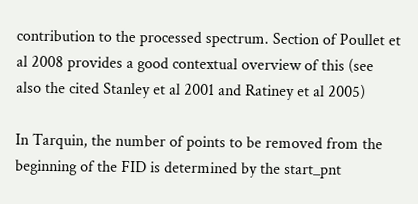contribution to the processed spectrum. Section of Poullet et al 2008 provides a good contextual overview of this (see also the cited Stanley et al 2001 and Ratiney et al 2005)

In Tarquin, the number of points to be removed from the beginning of the FID is determined by the start_pnt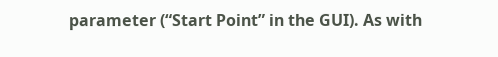parameter (“Start Point” in the GUI). As with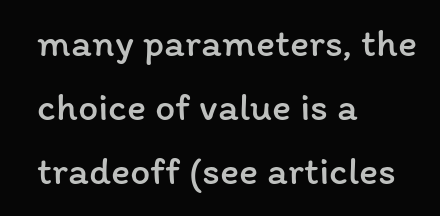many parameters, the choice of value is a tradeoff (see articles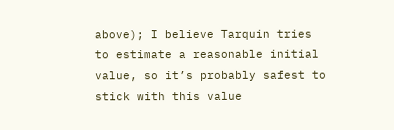above); I believe Tarquin tries to estimate a reasonable initial value, so it’s probably safest to stick with this value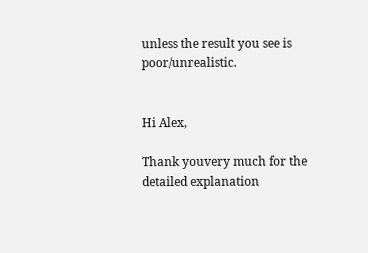unless the result you see is poor/unrealistic.


Hi Alex,

Thank youvery much for the detailed explanation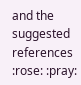and the suggested references :rose: :pray: